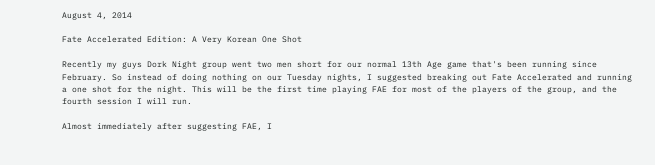August 4, 2014

Fate Accelerated Edition: A Very Korean One Shot

Recently my guys Dork Night group went two men short for our normal 13th Age game that's been running since February. So instead of doing nothing on our Tuesday nights, I suggested breaking out Fate Accelerated and running a one shot for the night. This will be the first time playing FAE for most of the players of the group, and the fourth session I will run.

Almost immediately after suggesting FAE, I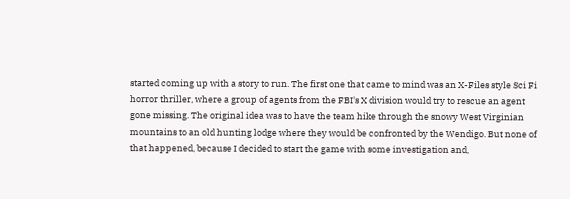started coming up with a story to run. The first one that came to mind was an X-Files style Sci Fi horror thriller, where a group of agents from the FBI's X division would try to rescue an agent gone missing. The original idea was to have the team hike through the snowy West Virginian mountains to an old hunting lodge where they would be confronted by the Wendigo. But none of that happened, because I decided to start the game with some investigation and,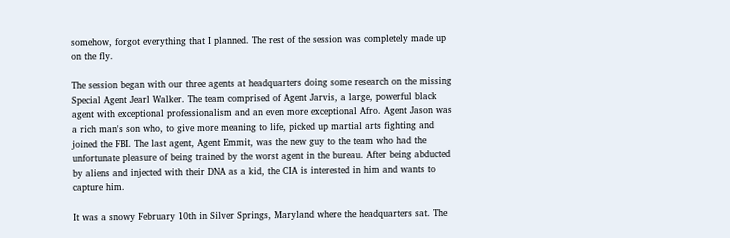somehow, forgot everything that I planned. The rest of the session was completely made up on the fly.

The session began with our three agents at headquarters doing some research on the missing Special Agent Jearl Walker. The team comprised of Agent Jarvis, a large, powerful black agent with exceptional professionalism and an even more exceptional Afro. Agent Jason was a rich man's son who, to give more meaning to life, picked up martial arts fighting and joined the FBI. The last agent, Agent Emmit, was the new guy to the team who had the unfortunate pleasure of being trained by the worst agent in the bureau. After being abducted by aliens and injected with their DNA as a kid, the CIA is interested in him and wants to capture him.

It was a snowy February 10th in Silver Springs, Maryland where the headquarters sat. The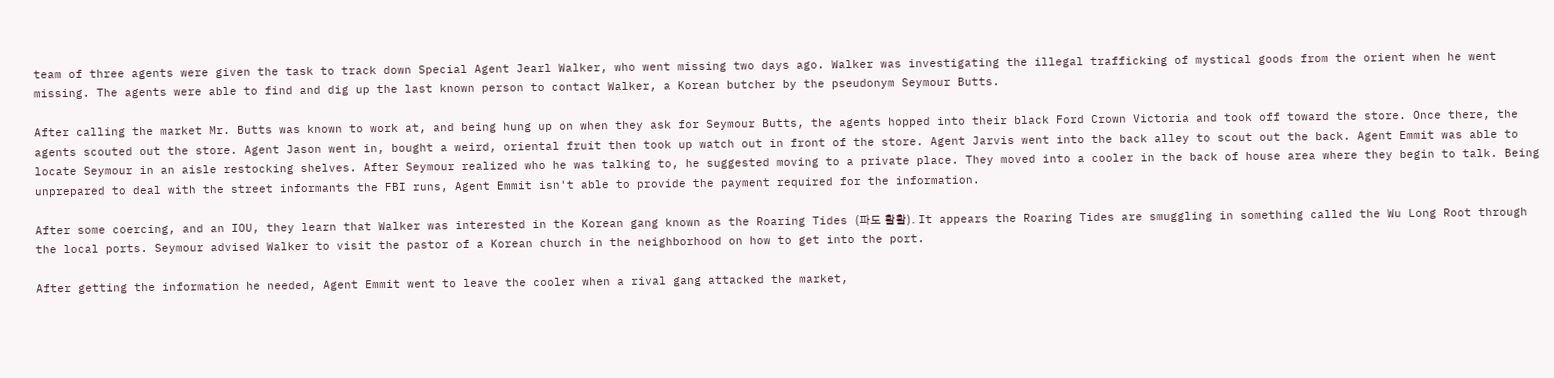team of three agents were given the task to track down Special Agent Jearl Walker, who went missing two days ago. Walker was investigating the illegal trafficking of mystical goods from the orient when he went missing. The agents were able to find and dig up the last known person to contact Walker, a Korean butcher by the pseudonym Seymour Butts.

After calling the market Mr. Butts was known to work at, and being hung up on when they ask for Seymour Butts, the agents hopped into their black Ford Crown Victoria and took off toward the store. Once there, the agents scouted out the store. Agent Jason went in, bought a weird, oriental fruit then took up watch out in front of the store. Agent Jarvis went into the back alley to scout out the back. Agent Emmit was able to locate Seymour in an aisle restocking shelves. After Seymour realized who he was talking to, he suggested moving to a private place. They moved into a cooler in the back of house area where they begin to talk. Being unprepared to deal with the street informants the FBI runs, Agent Emmit isn't able to provide the payment required for the information.

After some coercing, and an IOU, they learn that Walker was interested in the Korean gang known as the Roaring Tides (파도 활활). It appears the Roaring Tides are smuggling in something called the Wu Long Root through the local ports. Seymour advised Walker to visit the pastor of a Korean church in the neighborhood on how to get into the port.

After getting the information he needed, Agent Emmit went to leave the cooler when a rival gang attacked the market,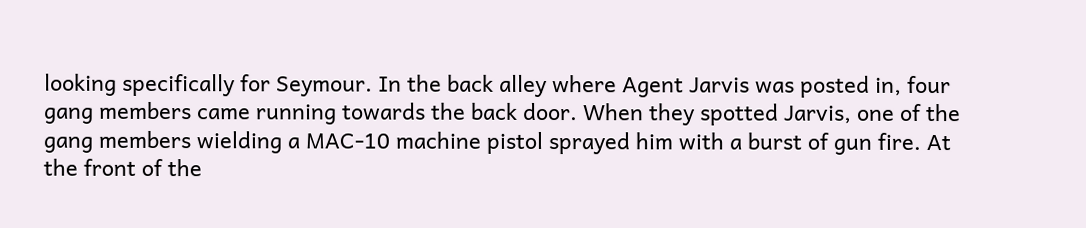looking specifically for Seymour. In the back alley where Agent Jarvis was posted in, four gang members came running towards the back door. When they spotted Jarvis, one of the gang members wielding a MAC-10 machine pistol sprayed him with a burst of gun fire. At the front of the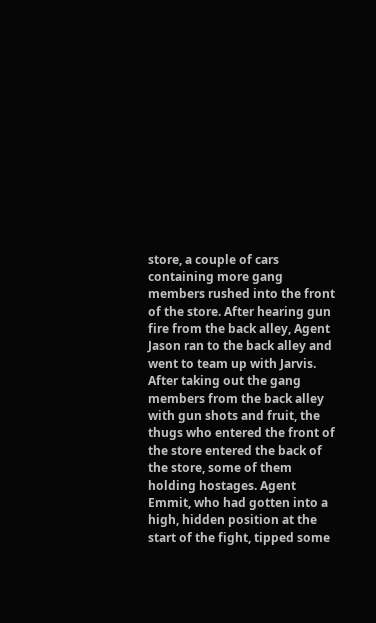store, a couple of cars containing more gang members rushed into the front of the store. After hearing gun fire from the back alley, Agent Jason ran to the back alley and went to team up with Jarvis. After taking out the gang members from the back alley with gun shots and fruit, the thugs who entered the front of the store entered the back of the store, some of them holding hostages. Agent Emmit, who had gotten into a high, hidden position at the start of the fight, tipped some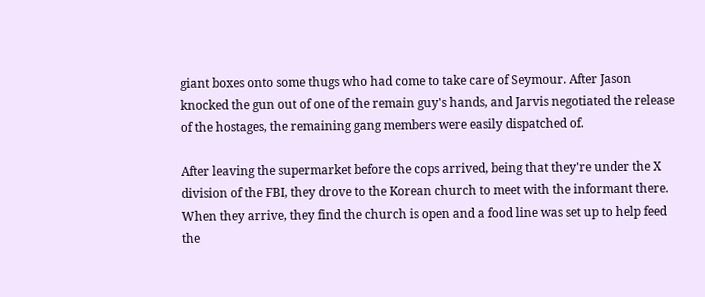giant boxes onto some thugs who had come to take care of Seymour. After Jason knocked the gun out of one of the remain guy's hands, and Jarvis negotiated the release of the hostages, the remaining gang members were easily dispatched of.

After leaving the supermarket before the cops arrived, being that they're under the X division of the FBI, they drove to the Korean church to meet with the informant there. When they arrive, they find the church is open and a food line was set up to help feed the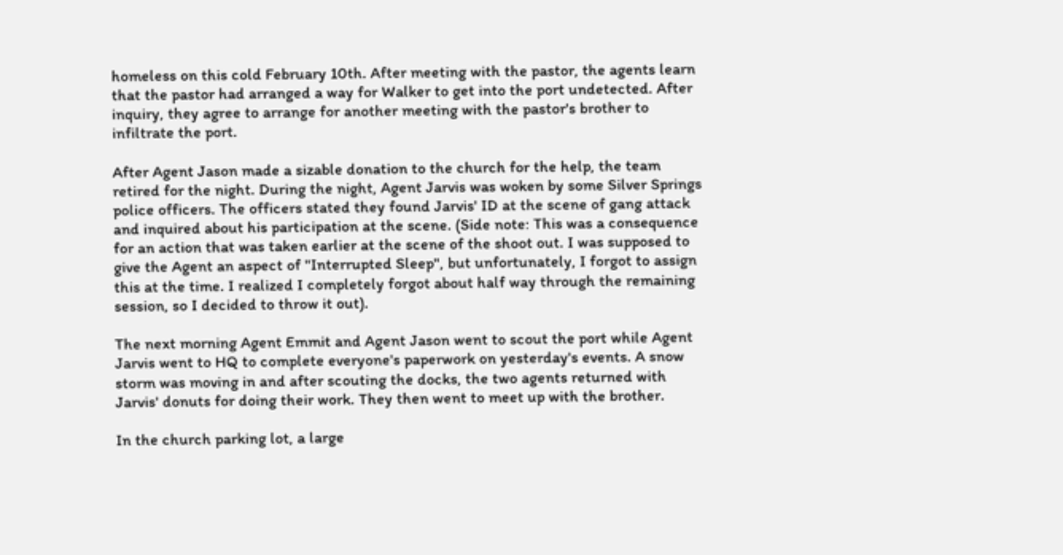homeless on this cold February 10th. After meeting with the pastor, the agents learn that the pastor had arranged a way for Walker to get into the port undetected. After inquiry, they agree to arrange for another meeting with the pastor's brother to infiltrate the port.

After Agent Jason made a sizable donation to the church for the help, the team retired for the night. During the night, Agent Jarvis was woken by some Silver Springs police officers. The officers stated they found Jarvis' ID at the scene of gang attack and inquired about his participation at the scene. (Side note: This was a consequence for an action that was taken earlier at the scene of the shoot out. I was supposed to give the Agent an aspect of "Interrupted Sleep", but unfortunately, I forgot to assign this at the time. I realized I completely forgot about half way through the remaining session, so I decided to throw it out).

The next morning Agent Emmit and Agent Jason went to scout the port while Agent Jarvis went to HQ to complete everyone's paperwork on yesterday's events. A snow storm was moving in and after scouting the docks, the two agents returned with Jarvis' donuts for doing their work. They then went to meet up with the brother.

In the church parking lot, a large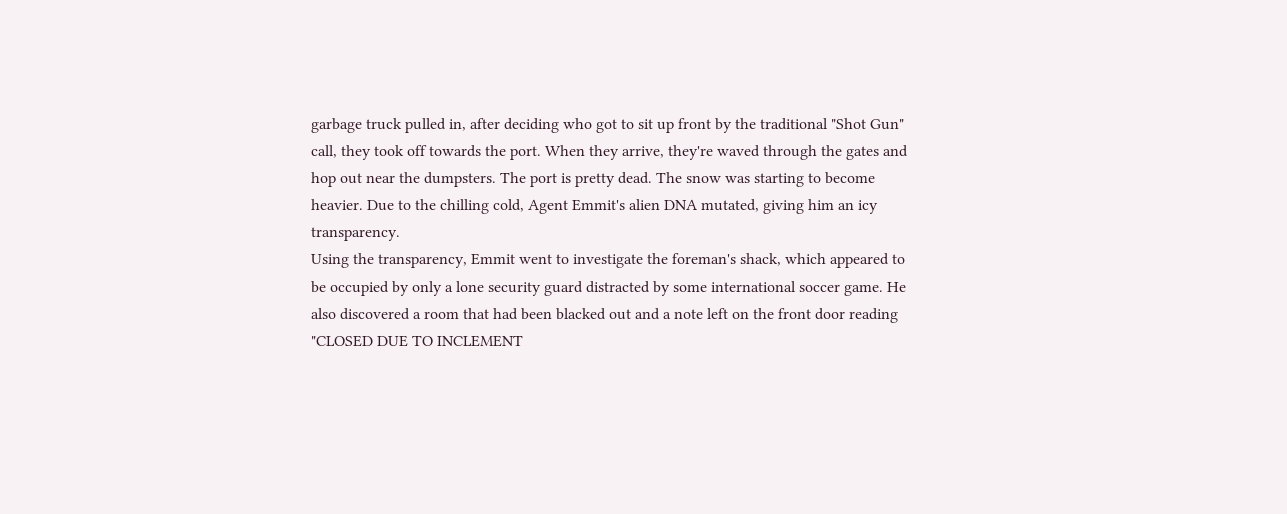garbage truck pulled in, after deciding who got to sit up front by the traditional "Shot Gun" call, they took off towards the port. When they arrive, they're waved through the gates and hop out near the dumpsters. The port is pretty dead. The snow was starting to become heavier. Due to the chilling cold, Agent Emmit's alien DNA mutated, giving him an icy transparency.
Using the transparency, Emmit went to investigate the foreman's shack, which appeared to be occupied by only a lone security guard distracted by some international soccer game. He also discovered a room that had been blacked out and a note left on the front door reading "CLOSED DUE TO INCLEMENT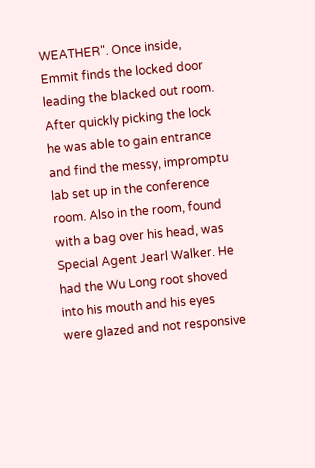WEATHER". Once inside, Emmit finds the locked door leading the blacked out room. After quickly picking the lock he was able to gain entrance and find the messy, impromptu lab set up in the conference room. Also in the room, found with a bag over his head, was Special Agent Jearl Walker. He had the Wu Long root shoved into his mouth and his eyes were glazed and not responsive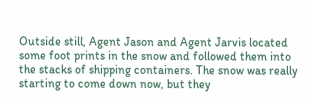Outside still, Agent Jason and Agent Jarvis located some foot prints in the snow and followed them into the stacks of shipping containers. The snow was really starting to come down now, but they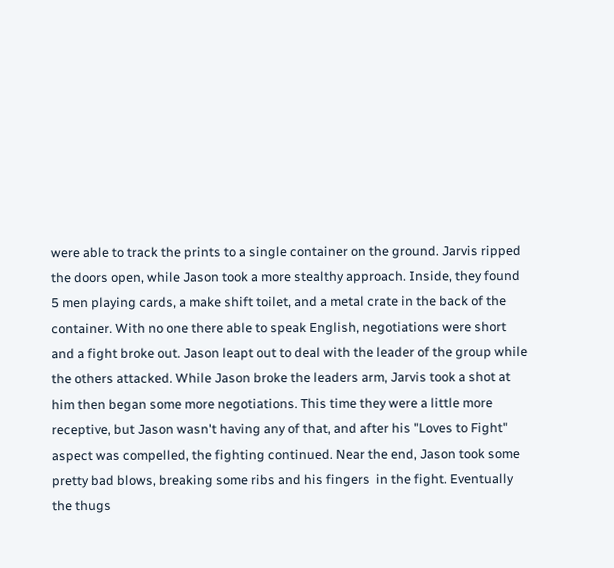were able to track the prints to a single container on the ground. Jarvis ripped the doors open, while Jason took a more stealthy approach. Inside, they found 5 men playing cards, a make shift toilet, and a metal crate in the back of the container. With no one there able to speak English, negotiations were short and a fight broke out. Jason leapt out to deal with the leader of the group while the others attacked. While Jason broke the leaders arm, Jarvis took a shot at him then began some more negotiations. This time they were a little more receptive, but Jason wasn't having any of that, and after his "Loves to Fight" aspect was compelled, the fighting continued. Near the end, Jason took some pretty bad blows, breaking some ribs and his fingers  in the fight. Eventually the thugs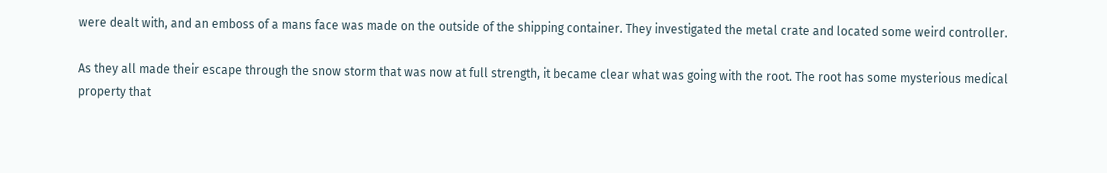were dealt with, and an emboss of a mans face was made on the outside of the shipping container. They investigated the metal crate and located some weird controller.

As they all made their escape through the snow storm that was now at full strength, it became clear what was going with the root. The root has some mysterious medical property that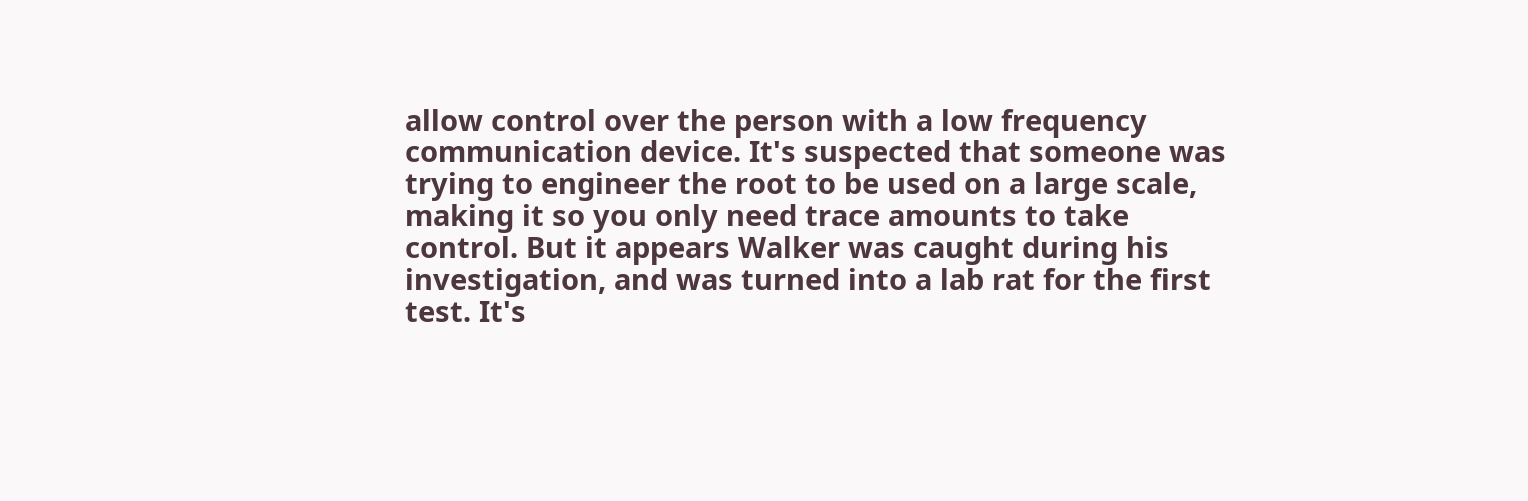allow control over the person with a low frequency communication device. It's suspected that someone was trying to engineer the root to be used on a large scale, making it so you only need trace amounts to take control. But it appears Walker was caught during his investigation, and was turned into a lab rat for the first test. It's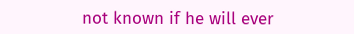not known if he will ever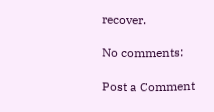recover.

No comments:

Post a Comment